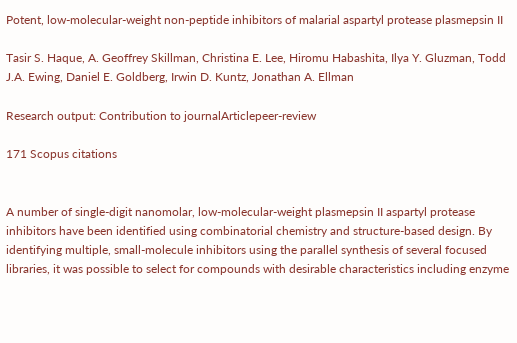Potent, low-molecular-weight non-peptide inhibitors of malarial aspartyl protease plasmepsin II

Tasir S. Haque, A. Geoffrey Skillman, Christina E. Lee, Hiromu Habashita, Ilya Y. Gluzman, Todd J.A. Ewing, Daniel E. Goldberg, Irwin D. Kuntz, Jonathan A. Ellman

Research output: Contribution to journalArticlepeer-review

171 Scopus citations


A number of single-digit nanomolar, low-molecular-weight plasmepsin II aspartyl protease inhibitors have been identified using combinatorial chemistry and structure-based design. By identifying multiple, small-molecule inhibitors using the parallel synthesis of several focused libraries, it was possible to select for compounds with desirable characteristics including enzyme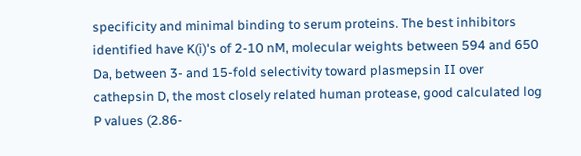specificity and minimal binding to serum proteins. The best inhibitors identified have K(i)'s of 2-10 nM, molecular weights between 594 and 650 Da, between 3- and 15-fold selectivity toward plasmepsin II over cathepsin D, the most closely related human protease, good calculated log P values (2.86-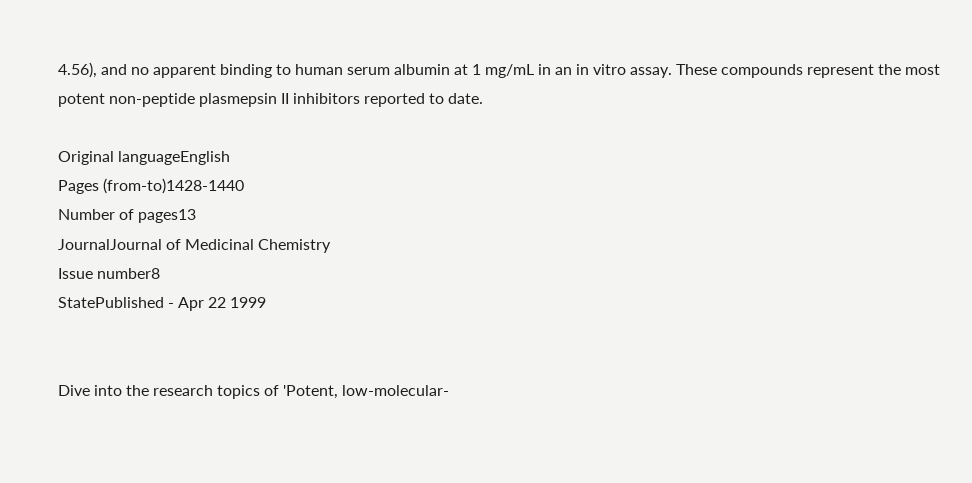4.56), and no apparent binding to human serum albumin at 1 mg/mL in an in vitro assay. These compounds represent the most potent non-peptide plasmepsin II inhibitors reported to date.

Original languageEnglish
Pages (from-to)1428-1440
Number of pages13
JournalJournal of Medicinal Chemistry
Issue number8
StatePublished - Apr 22 1999


Dive into the research topics of 'Potent, low-molecular-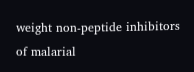weight non-peptide inhibitors of malarial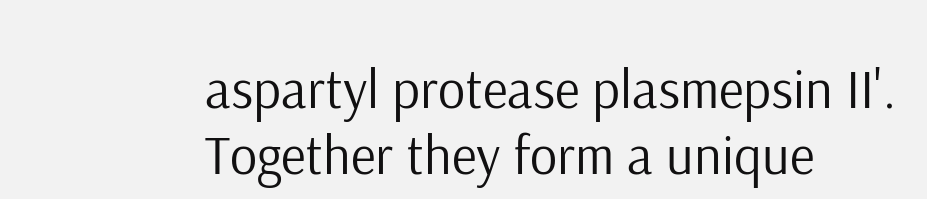aspartyl protease plasmepsin II'. Together they form a unique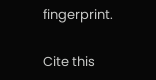fingerprint.

Cite this